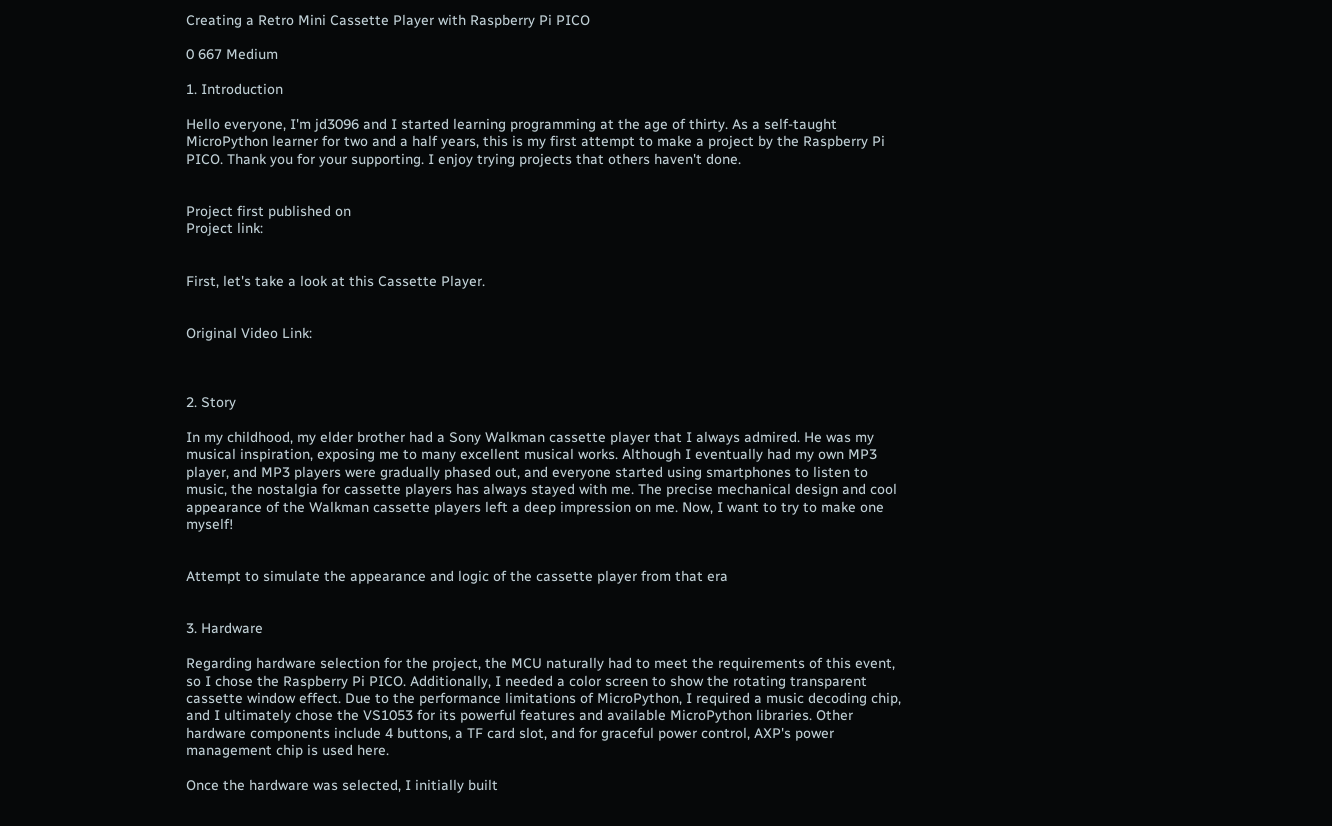Creating a Retro Mini Cassette Player with Raspberry Pi PICO

0 667 Medium

1. Introduction

Hello everyone, I'm jd3096 and I started learning programming at the age of thirty. As a self-taught MicroPython learner for two and a half years, this is my first attempt to make a project by the Raspberry Pi PICO. Thank you for your supporting. I enjoy trying projects that others haven't done.


Project first published on
Project link:


First, let's take a look at this Cassette Player.


Original Video Link:



2. Story

In my childhood, my elder brother had a Sony Walkman cassette player that I always admired. He was my musical inspiration, exposing me to many excellent musical works. Although I eventually had my own MP3 player, and MP3 players were gradually phased out, and everyone started using smartphones to listen to music, the nostalgia for cassette players has always stayed with me. The precise mechanical design and cool appearance of the Walkman cassette players left a deep impression on me. Now, I want to try to make one myself!


Attempt to simulate the appearance and logic of the cassette player from that era


3. Hardware

Regarding hardware selection for the project, the MCU naturally had to meet the requirements of this event, so I chose the Raspberry Pi PICO. Additionally, I needed a color screen to show the rotating transparent cassette window effect. Due to the performance limitations of MicroPython, I required a music decoding chip, and I ultimately chose the VS1053 for its powerful features and available MicroPython libraries. Other hardware components include 4 buttons, a TF card slot, and for graceful power control, AXP's power management chip is used here.

Once the hardware was selected, I initially built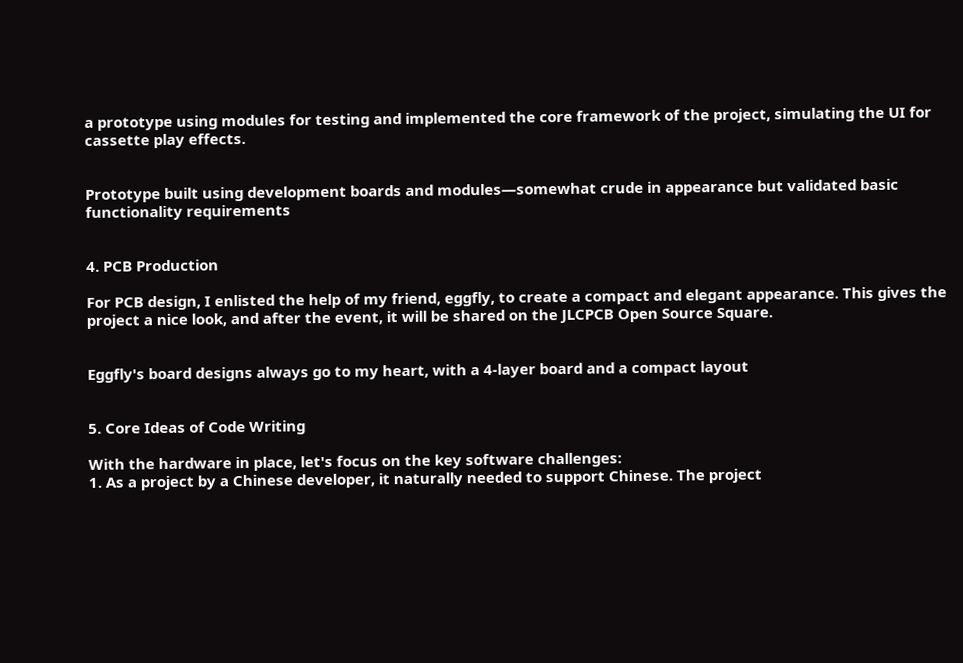a prototype using modules for testing and implemented the core framework of the project, simulating the UI for cassette play effects.


Prototype built using development boards and modules—somewhat crude in appearance but validated basic functionality requirements


4. PCB Production

For PCB design, I enlisted the help of my friend, eggfly, to create a compact and elegant appearance. This gives the project a nice look, and after the event, it will be shared on the JLCPCB Open Source Square.


Eggfly's board designs always go to my heart, with a 4-layer board and a compact layout


5. Core Ideas of Code Writing

With the hardware in place, let's focus on the key software challenges:
1. As a project by a Chinese developer, it naturally needed to support Chinese. The project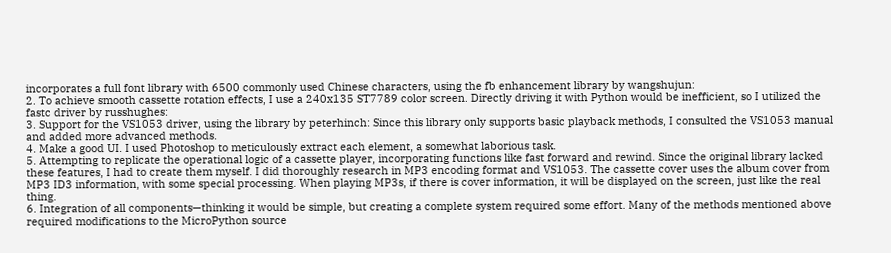incorporates a full font library with 6500 commonly used Chinese characters, using the fb enhancement library by wangshujun:
2. To achieve smooth cassette rotation effects, I use a 240x135 ST7789 color screen. Directly driving it with Python would be inefficient, so I utilized the fastc driver by russhughes:
3. Support for the VS1053 driver, using the library by peterhinch: Since this library only supports basic playback methods, I consulted the VS1053 manual and added more advanced methods.
4. Make a good UI. I used Photoshop to meticulously extract each element, a somewhat laborious task.
5. Attempting to replicate the operational logic of a cassette player, incorporating functions like fast forward and rewind. Since the original library lacked these features, I had to create them myself. I did thoroughly research in MP3 encoding format and VS1053. The cassette cover uses the album cover from MP3 ID3 information, with some special processing. When playing MP3s, if there is cover information, it will be displayed on the screen, just like the real thing.
6. Integration of all components—thinking it would be simple, but creating a complete system required some effort. Many of the methods mentioned above required modifications to the MicroPython source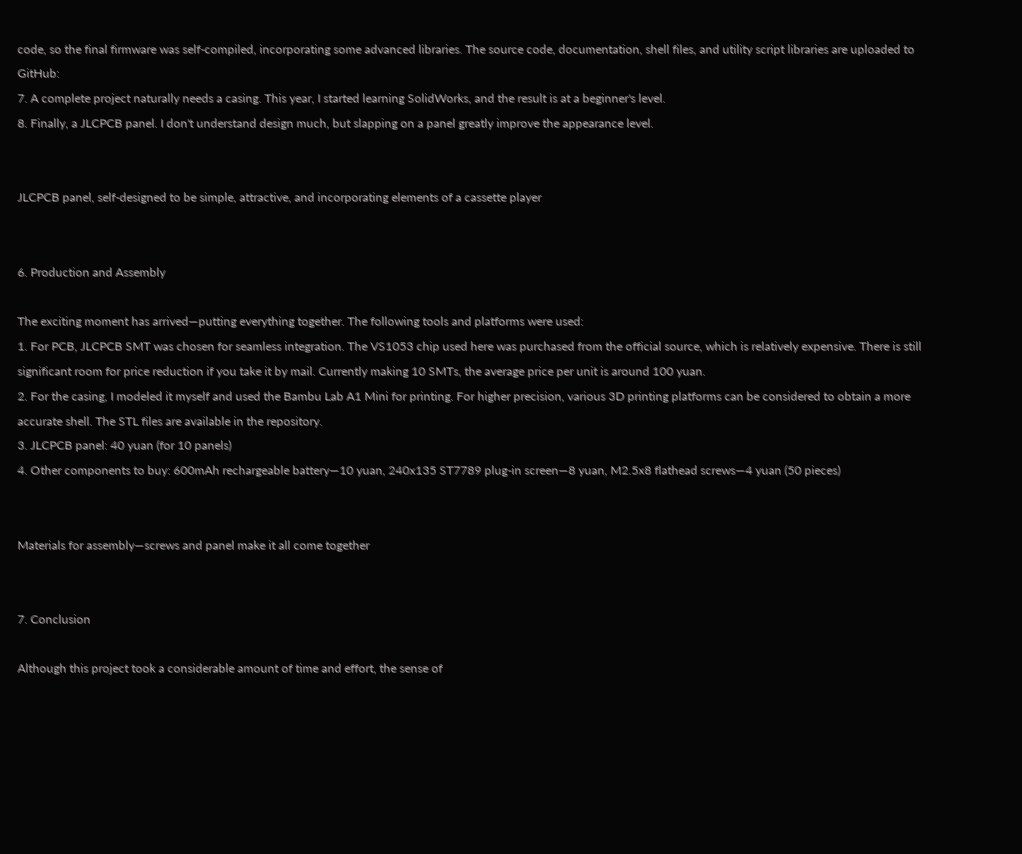code, so the final firmware was self-compiled, incorporating some advanced libraries. The source code, documentation, shell files, and utility script libraries are uploaded to GitHub:
7. A complete project naturally needs a casing. This year, I started learning SolidWorks, and the result is at a beginner's level.
8. Finally, a JLCPCB panel. I don't understand design much, but slapping on a panel greatly improve the appearance level.


JLCPCB panel, self-designed to be simple, attractive, and incorporating elements of a cassette player


6. Production and Assembly

The exciting moment has arrived—putting everything together. The following tools and platforms were used:
1. For PCB, JLCPCB SMT was chosen for seamless integration. The VS1053 chip used here was purchased from the official source, which is relatively expensive. There is still significant room for price reduction if you take it by mail. Currently making 10 SMTs, the average price per unit is around 100 yuan.
2. For the casing, I modeled it myself and used the Bambu Lab A1 Mini for printing. For higher precision, various 3D printing platforms can be considered to obtain a more accurate shell. The STL files are available in the repository.
3. JLCPCB panel: 40 yuan (for 10 panels)
4. Other components to buy: 600mAh rechargeable battery—10 yuan, 240x135 ST7789 plug-in screen—8 yuan, M2.5x8 flathead screws—4 yuan (50 pieces)


Materials for assembly—screws and panel make it all come together


7. Conclusion

Although this project took a considerable amount of time and effort, the sense of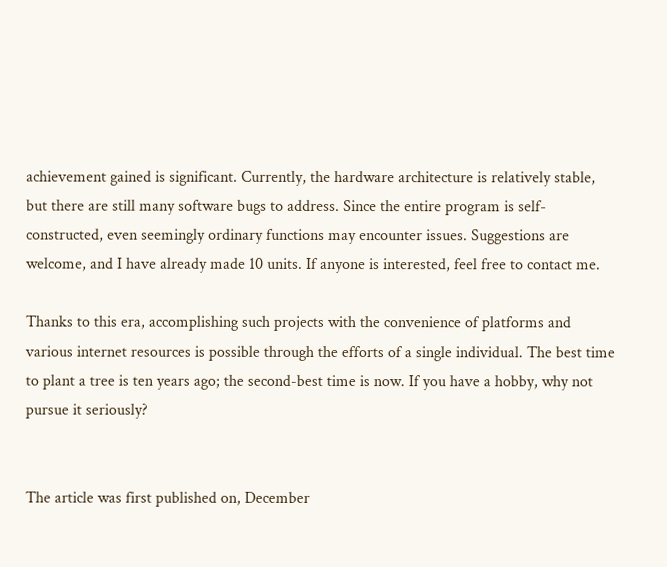achievement gained is significant. Currently, the hardware architecture is relatively stable, but there are still many software bugs to address. Since the entire program is self-constructed, even seemingly ordinary functions may encounter issues. Suggestions are welcome, and I have already made 10 units. If anyone is interested, feel free to contact me.

Thanks to this era, accomplishing such projects with the convenience of platforms and various internet resources is possible through the efforts of a single individual. The best time to plant a tree is ten years ago; the second-best time is now. If you have a hobby, why not pursue it seriously?


The article was first published on, December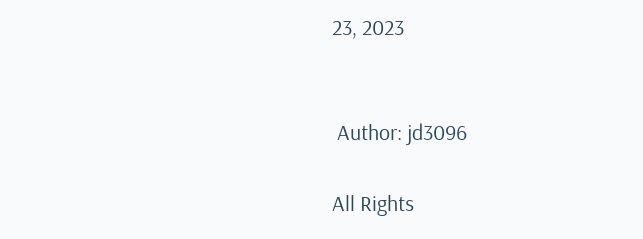23, 2023


 Author: jd3096

All Rights